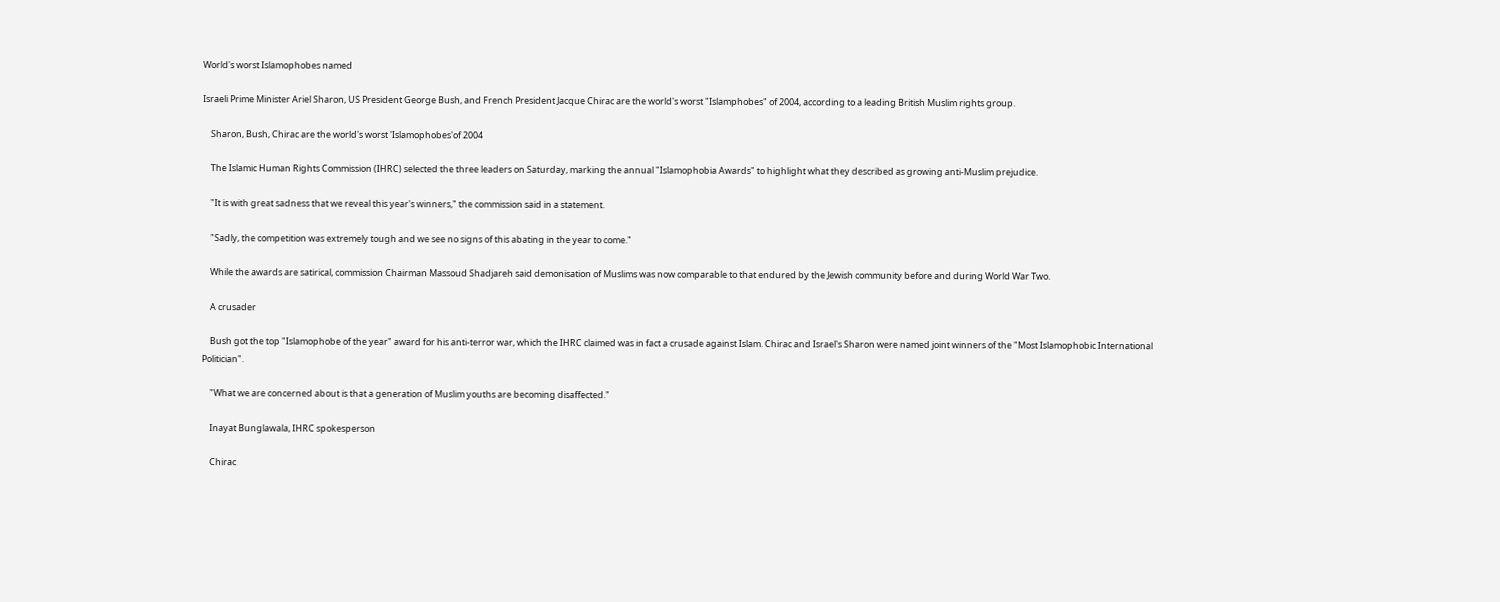World's worst Islamophobes named

Israeli Prime Minister Ariel Sharon, US President George Bush, and French President Jacque Chirac are the world's worst "Islamphobes" of 2004, according to a leading British Muslim rights group.

    Sharon, Bush, Chirac are the world's worst 'Islamophobes'of 2004

    The Islamic Human Rights Commission (IHRC) selected the three leaders on Saturday, marking the annual "Islamophobia Awards" to highlight what they described as growing anti-Muslim prejudice.

    "It is with great sadness that we reveal this year's winners," the commission said in a statement.

    "Sadly, the competition was extremely tough and we see no signs of this abating in the year to come."

    While the awards are satirical, commission Chairman Massoud Shadjareh said demonisation of Muslims was now comparable to that endured by the Jewish community before and during World War Two.

    A crusader

    Bush got the top "Islamophobe of the year" award for his anti-terror war, which the IHRC claimed was in fact a crusade against Islam. Chirac and Israel's Sharon were named joint winners of the "Most Islamophobic International Politician".

    "What we are concerned about is that a generation of Muslim youths are becoming disaffected."

    Inayat Bunglawala, IHRC spokesperson

    Chirac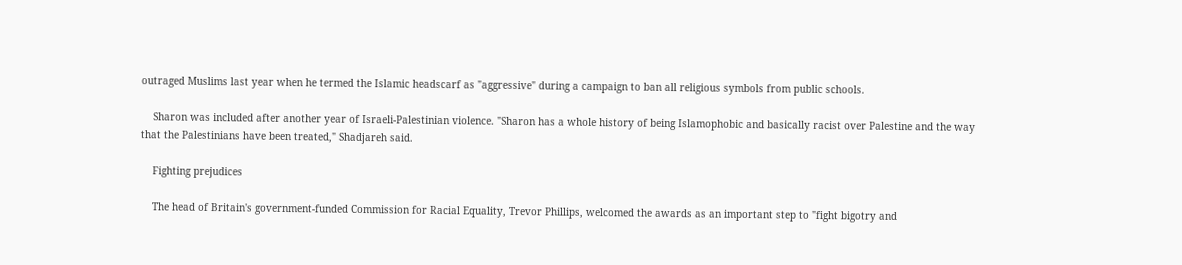outraged Muslims last year when he termed the Islamic headscarf as "aggressive" during a campaign to ban all religious symbols from public schools.

    Sharon was included after another year of Israeli-Palestinian violence. "Sharon has a whole history of being Islamophobic and basically racist over Palestine and the way that the Palestinians have been treated," Shadjareh said.

    Fighting prejudices

    The head of Britain's government-funded Commission for Racial Equality, Trevor Phillips, welcomed the awards as an important step to "fight bigotry and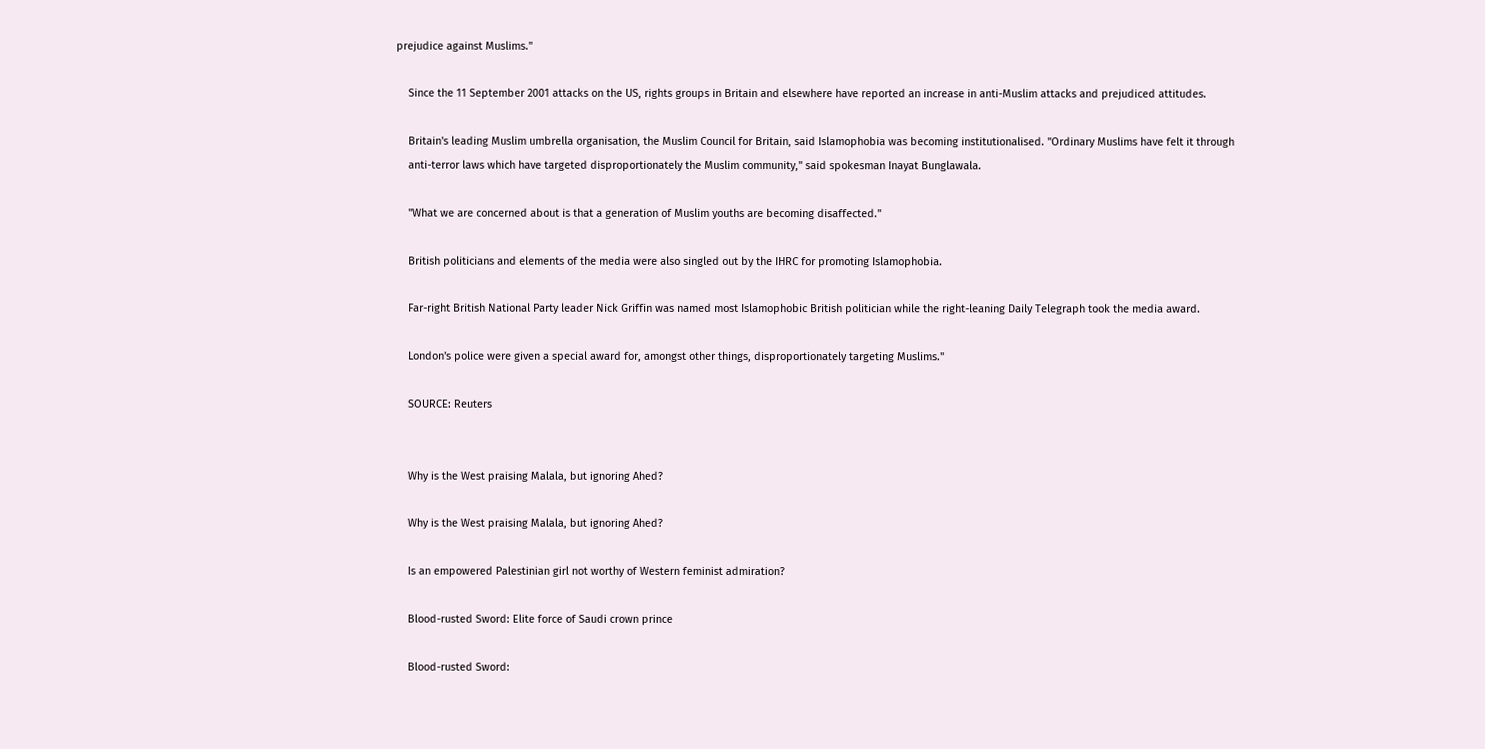prejudice against Muslims."

    Since the 11 September 2001 attacks on the US, rights groups in Britain and elsewhere have reported an increase in anti-Muslim attacks and prejudiced attitudes.

    Britain's leading Muslim umbrella organisation, the Muslim Council for Britain, said Islamophobia was becoming institutionalised. "Ordinary Muslims have felt it through
    anti-terror laws which have targeted disproportionately the Muslim community," said spokesman Inayat Bunglawala.

    "What we are concerned about is that a generation of Muslim youths are becoming disaffected."

    British politicians and elements of the media were also singled out by the IHRC for promoting Islamophobia.

    Far-right British National Party leader Nick Griffin was named most Islamophobic British politician while the right-leaning Daily Telegraph took the media award.

    London's police were given a special award for, amongst other things, disproportionately targeting Muslims."

    SOURCE: Reuters


    Why is the West praising Malala, but ignoring Ahed?

    Why is the West praising Malala, but ignoring Ahed?

    Is an empowered Palestinian girl not worthy of Western feminist admiration?

    Blood-rusted Sword: Elite force of Saudi crown prince

    Blood-rusted Sword: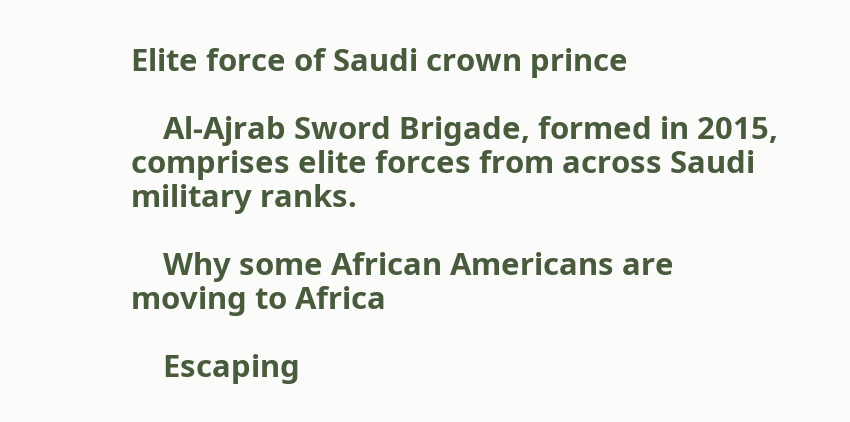Elite force of Saudi crown prince

    Al-Ajrab Sword Brigade, formed in 2015, comprises elite forces from across Saudi military ranks.

    Why some African Americans are moving to Africa

    Escaping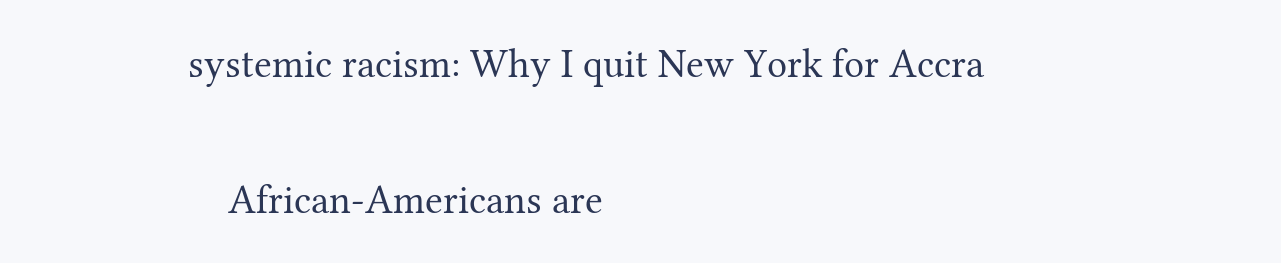systemic racism: Why I quit New York for Accra

    African-Americans are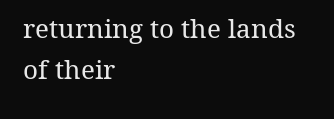returning to the lands of their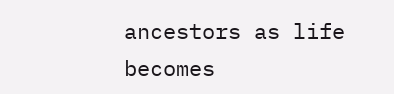ancestors as life becomes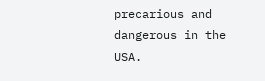precarious and dangerous in the USA.